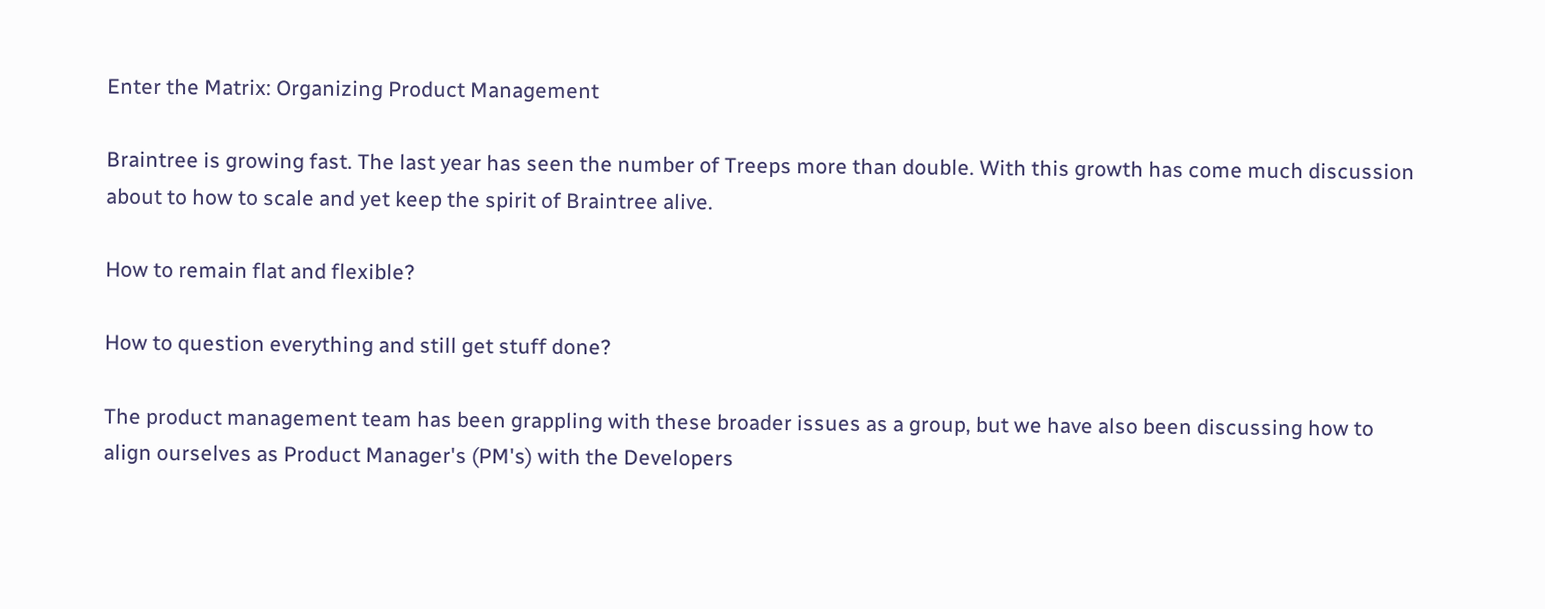Enter the Matrix: Organizing Product Management

Braintree is growing fast. The last year has seen the number of Treeps more than double. With this growth has come much discussion about to how to scale and yet keep the spirit of Braintree alive.

How to remain flat and flexible?

How to question everything and still get stuff done?

The product management team has been grappling with these broader issues as a group, but we have also been discussing how to align ourselves as Product Manager's (PM's) with the Developers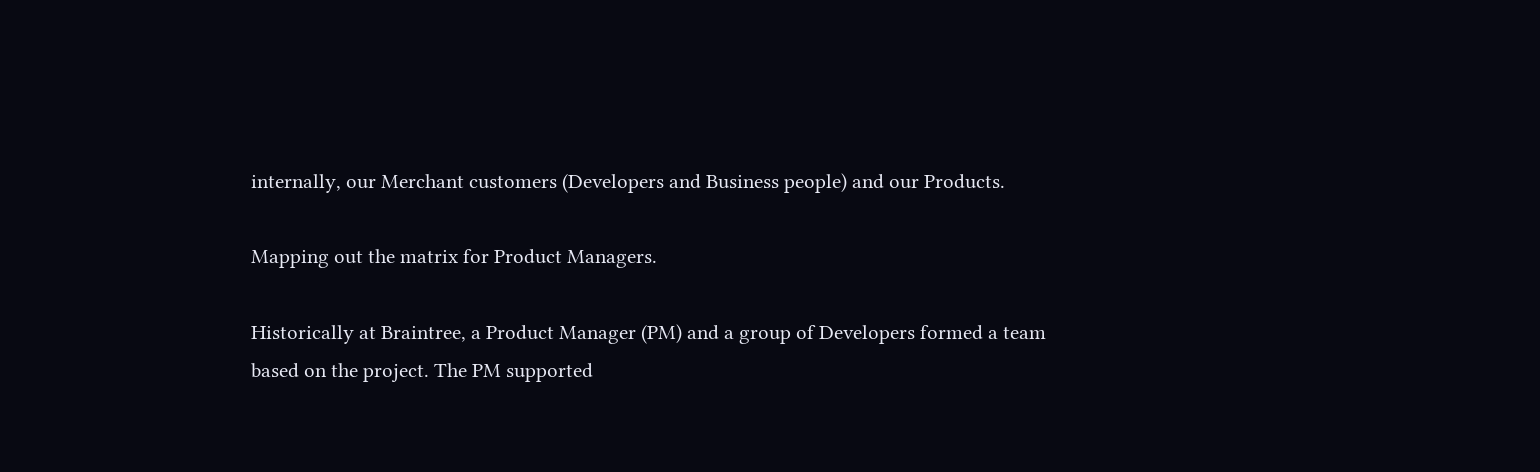internally, our Merchant customers (Developers and Business people) and our Products.

Mapping out the matrix for Product Managers.

Historically at Braintree, a Product Manager (PM) and a group of Developers formed a team based on the project. The PM supported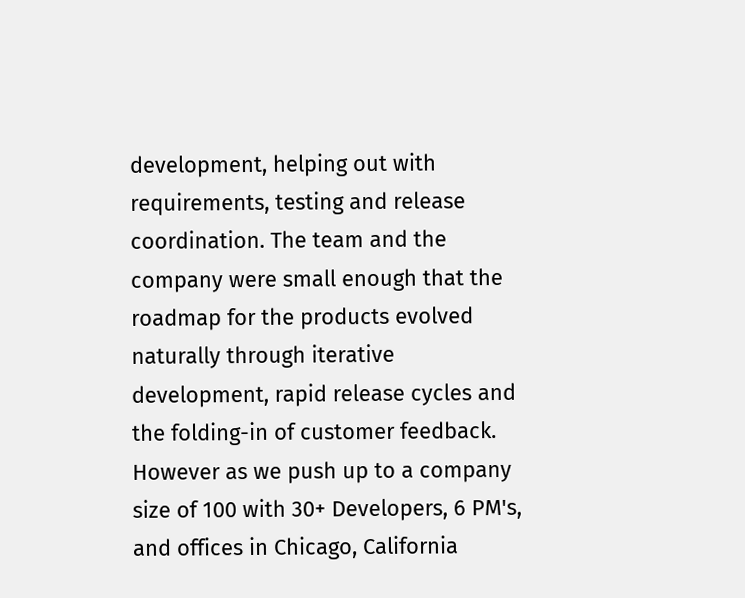development, helping out with requirements, testing and release coordination. The team and the company were small enough that the roadmap for the products evolved naturally through iterative development, rapid release cycles and the folding-in of customer feedback. However as we push up to a company size of 100 with 30+ Developers, 6 PM's, and offices in Chicago, California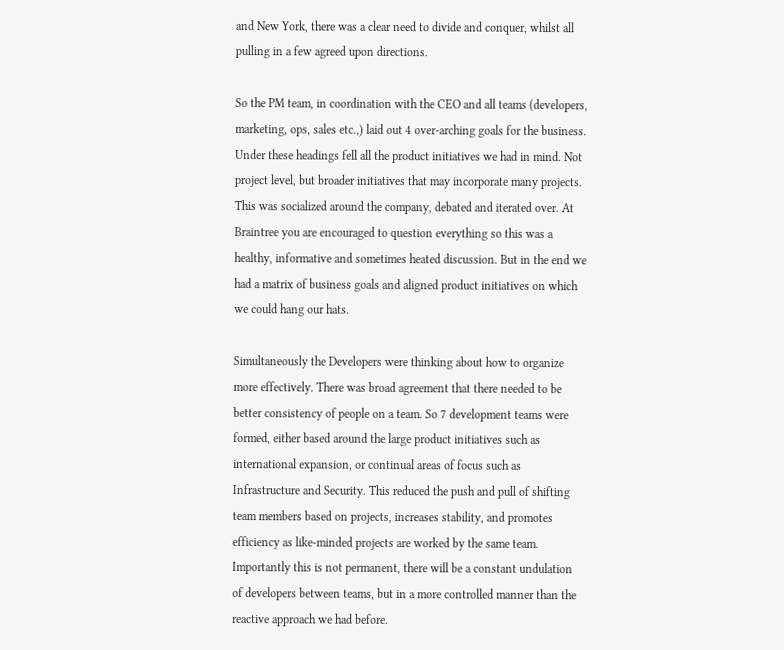and New York, there was a clear need to divide and conquer, whilst all pulling in a few agreed upon directions.

So the PM team, in coordination with the CEO and all teams (developers, marketing, ops, sales etc.,) laid out 4 over-arching goals for the business. Under these headings fell all the product initiatives we had in mind. Not project level, but broader initiatives that may incorporate many projects. This was socialized around the company, debated and iterated over. At Braintree you are encouraged to question everything so this was a healthy, informative and sometimes heated discussion. But in the end we had a matrix of business goals and aligned product initiatives on which we could hang our hats.

Simultaneously the Developers were thinking about how to organize more effectively. There was broad agreement that there needed to be better consistency of people on a team. So 7 development teams were formed, either based around the large product initiatives such as international expansion, or continual areas of focus such as Infrastructure and Security. This reduced the push and pull of shifting team members based on projects, increases stability, and promotes efficiency as like-minded projects are worked by the same team. Importantly this is not permanent, there will be a constant undulation of developers between teams, but in a more controlled manner than the reactive approach we had before.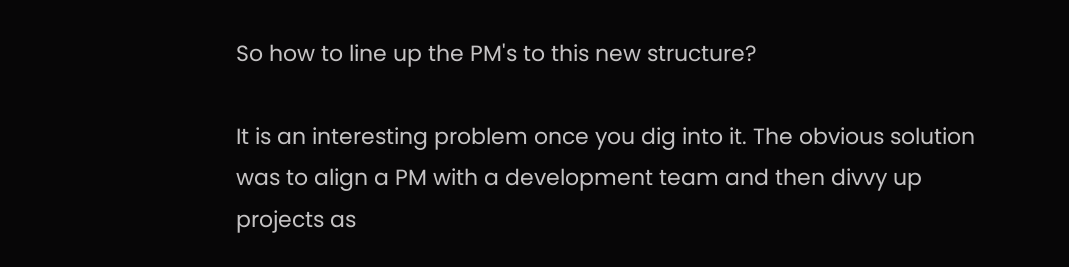So how to line up the PM's to this new structure?

It is an interesting problem once you dig into it. The obvious solution was to align a PM with a development team and then divvy up projects as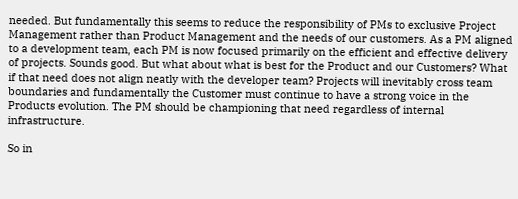needed. But fundamentally this seems to reduce the responsibility of PMs to exclusive Project Management rather than Product Management and the needs of our customers. As a PM aligned to a development team, each PM is now focused primarily on the efficient and effective delivery of projects. Sounds good. But what about what is best for the Product and our Customers? What if that need does not align neatly with the developer team? Projects will inevitably cross team boundaries and fundamentally the Customer must continue to have a strong voice in the Products evolution. The PM should be championing that need regardless of internal infrastructure.

So in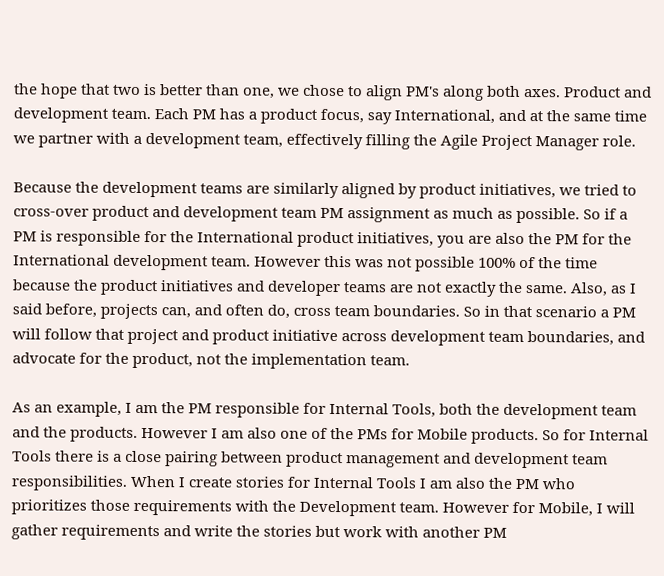the hope that two is better than one, we chose to align PM's along both axes. Product and development team. Each PM has a product focus, say International, and at the same time we partner with a development team, effectively filling the Agile Project Manager role.

Because the development teams are similarly aligned by product initiatives, we tried to cross-over product and development team PM assignment as much as possible. So if a PM is responsible for the International product initiatives, you are also the PM for the International development team. However this was not possible 100% of the time because the product initiatives and developer teams are not exactly the same. Also, as I said before, projects can, and often do, cross team boundaries. So in that scenario a PM will follow that project and product initiative across development team boundaries, and advocate for the product, not the implementation team.

As an example, I am the PM responsible for Internal Tools, both the development team and the products. However I am also one of the PMs for Mobile products. So for Internal Tools there is a close pairing between product management and development team responsibilities. When I create stories for Internal Tools I am also the PM who prioritizes those requirements with the Development team. However for Mobile, I will gather requirements and write the stories but work with another PM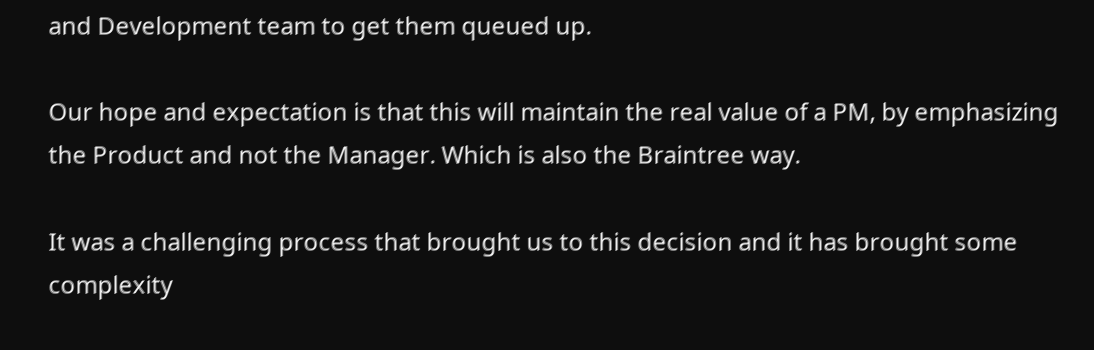and Development team to get them queued up.

Our hope and expectation is that this will maintain the real value of a PM, by emphasizing the Product and not the Manager. Which is also the Braintree way.

It was a challenging process that brought us to this decision and it has brought some complexity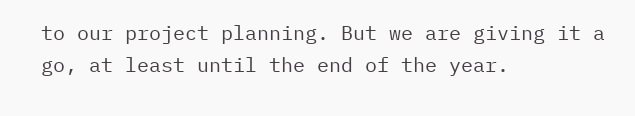to our project planning. But we are giving it a go, at least until the end of the year.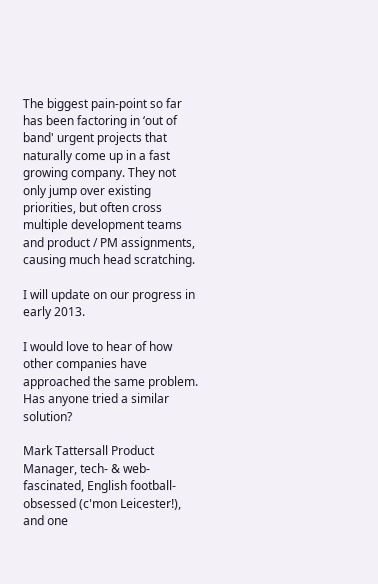The biggest pain-point so far has been factoring in ‘out of band' urgent projects that naturally come up in a fast growing company. They not only jump over existing priorities, but often cross multiple development teams and product / PM assignments, causing much head scratching.

I will update on our progress in early 2013.

I would love to hear of how other companies have approached the same problem. Has anyone tried a similar solution?

Mark Tattersall Product Manager, tech- & web-fascinated, English football-obsessed (c'mon Leicester!), and one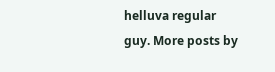helluva regular guy. More posts by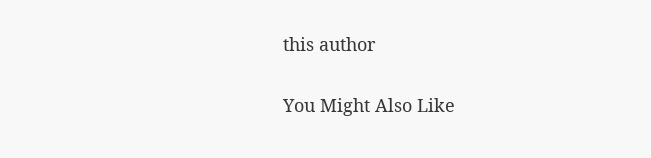this author

You Might Also Like